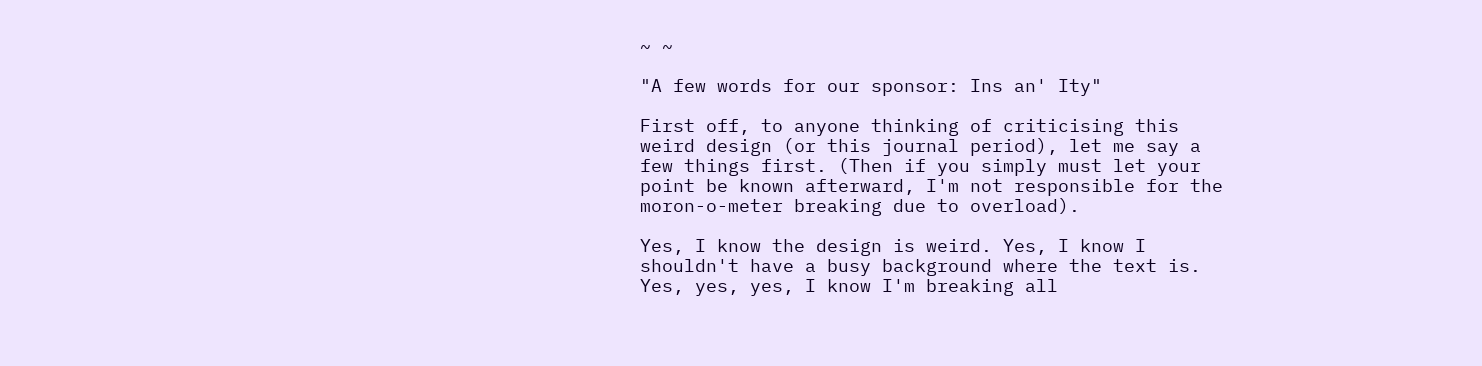~ ~

"A few words for our sponsor: Ins an' Ity"

First off, to anyone thinking of criticising this weird design (or this journal period), let me say a few things first. (Then if you simply must let your point be known afterward, I'm not responsible for the moron-o-meter breaking due to overload).

Yes, I know the design is weird. Yes, I know I shouldn't have a busy background where the text is. Yes, yes, yes, I know I'm breaking all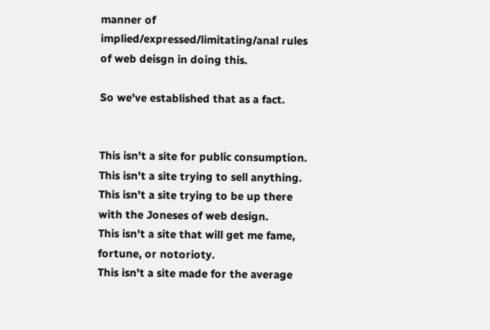manner of implied/expressed/limitating/anal rules of web deisgn in doing this.

So we've established that as a fact.


This isn't a site for public consumption.
This isn't a site trying to sell anything.
This isn't a site trying to be up there with the Joneses of web design.
This isn't a site that will get me fame, fortune, or notorioty.
This isn't a site made for the average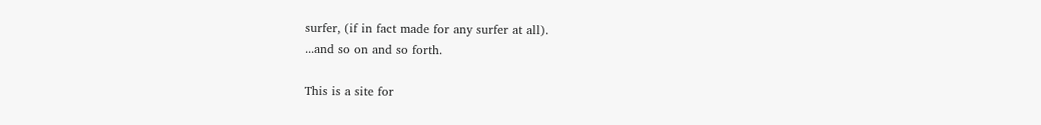surfer, (if in fact made for any surfer at all).
...and so on and so forth.

This is a site for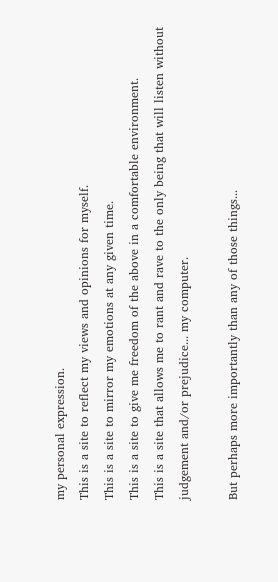my personal expression.
This is a site to reflect my views and opinions for myself.
This is a site to mirror my emotions at any given time.
This is a site to give me freedom of the above in a comfortable environment.
This is a site that allows me to rant and rave to the only being that will listen without judgement and/or prejudice... my computer.

But perhaps more importantly than any of those things...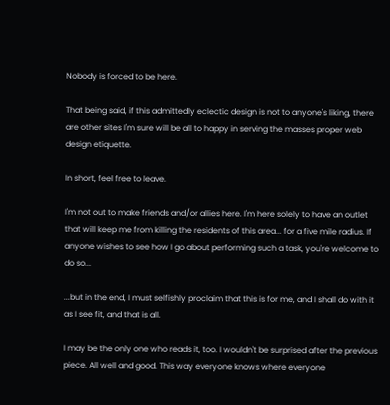Nobody is forced to be here.

That being said, if this admittedly eclectic design is not to anyone's liking, there are other sites I'm sure will be all to happy in serving the masses proper web design etiquette.

In short, feel free to leave.

I'm not out to make friends and/or allies here. I'm here solely to have an outlet that will keep me from killing the residents of this area... for a five mile radius. If anyone wishes to see how I go about performing such a task, you're welcome to do so...

...but in the end, I must selfishly proclaim that this is for me, and I shall do with it as I see fit, and that is all.

I may be the only one who reads it, too. I wouldn't be surprised after the previous piece. All well and good. This way everyone knows where everyone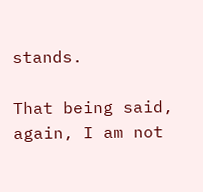stands.

That being said, again, I am not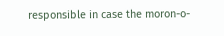responsible in case the moron-o-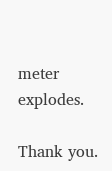meter explodes.

Thank you.